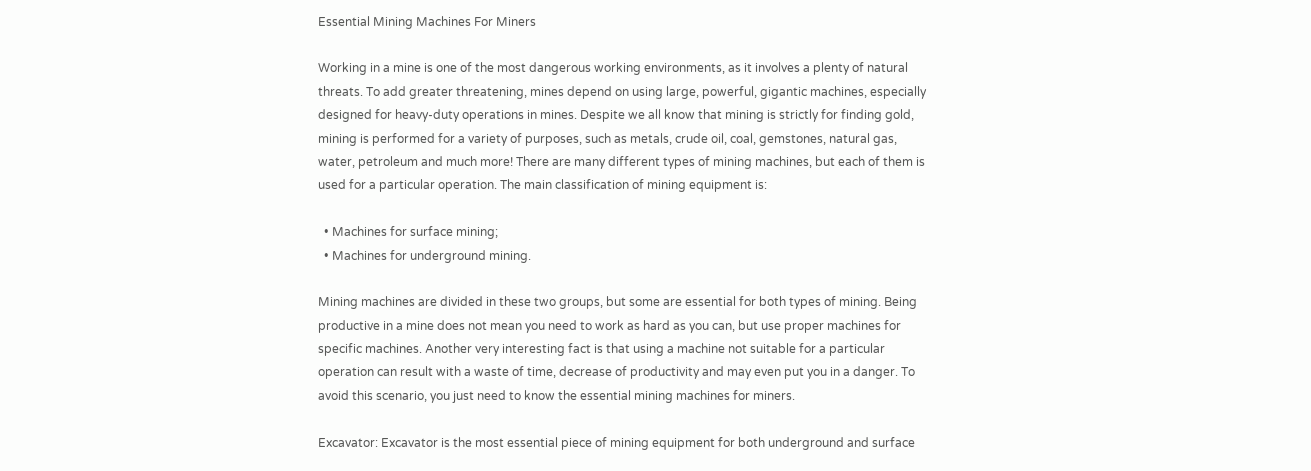Essential Mining Machines For Miners

Working in a mine is one of the most dangerous working environments, as it involves a plenty of natural threats. To add greater threatening, mines depend on using large, powerful, gigantic machines, especially designed for heavy-duty operations in mines. Despite we all know that mining is strictly for finding gold, mining is performed for a variety of purposes, such as metals, crude oil, coal, gemstones, natural gas, water, petroleum and much more! There are many different types of mining machines, but each of them is used for a particular operation. The main classification of mining equipment is:

  • Machines for surface mining;
  • Machines for underground mining.

Mining machines are divided in these two groups, but some are essential for both types of mining. Being productive in a mine does not mean you need to work as hard as you can, but use proper machines for specific machines. Another very interesting fact is that using a machine not suitable for a particular operation can result with a waste of time, decrease of productivity and may even put you in a danger. To avoid this scenario, you just need to know the essential mining machines for miners.

Excavator: Excavator is the most essential piece of mining equipment for both underground and surface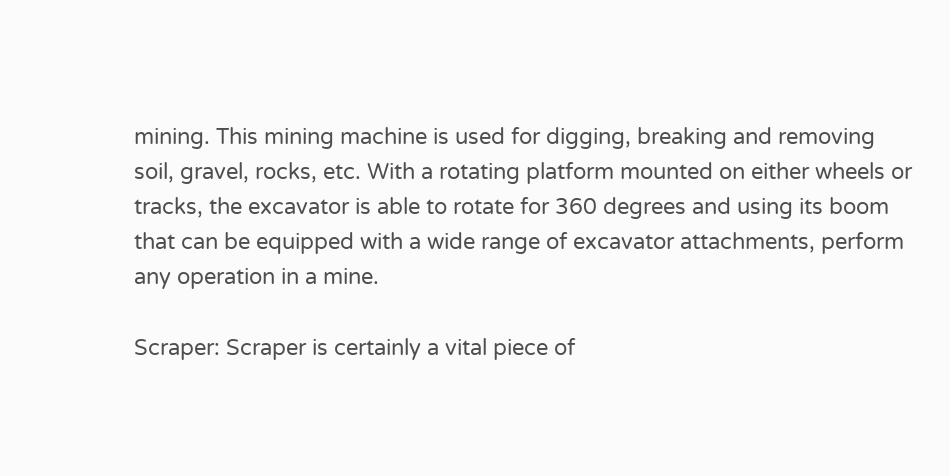mining. This mining machine is used for digging, breaking and removing soil, gravel, rocks, etc. With a rotating platform mounted on either wheels or tracks, the excavator is able to rotate for 360 degrees and using its boom that can be equipped with a wide range of excavator attachments, perform any operation in a mine.

Scraper: Scraper is certainly a vital piece of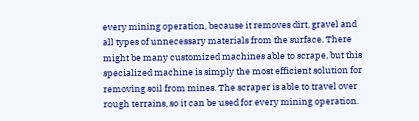every mining operation, because it removes dirt, gravel and all types of unnecessary materials from the surface. There might be many customized machines able to scrape, but this specialized machine is simply the most efficient solution for removing soil from mines. The scraper is able to travel over rough terrains, so it can be used for every mining operation.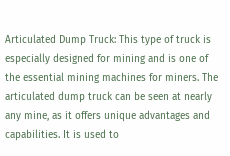Articulated Dump Truck: This type of truck is especially designed for mining and is one of the essential mining machines for miners. The articulated dump truck can be seen at nearly any mine, as it offers unique advantages and capabilities. It is used to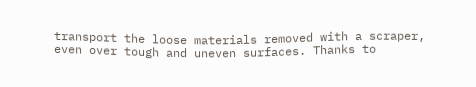transport the loose materials removed with a scraper, even over tough and uneven surfaces. Thanks to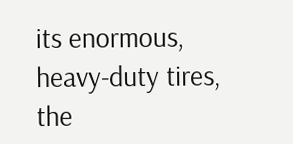its enormous, heavy-duty tires, the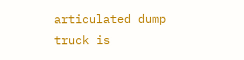articulated dump truck is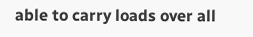able to carry loads over all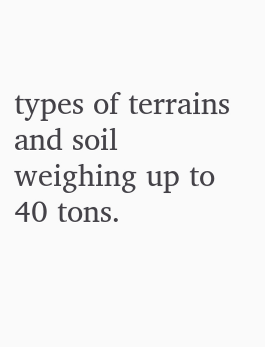types of terrains and soil weighing up to 40 tons.